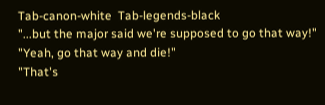Tab-canon-white  Tab-legends-black
"...but the major said we're supposed to go that way!"
"Yeah, go that way and die!"
"That's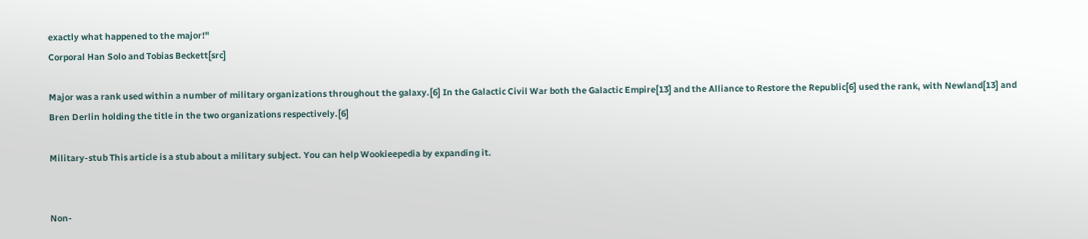exactly what happened to the major!"
Corporal Han Solo and Tobias Beckett[src]

Major was a rank used within a number of military organizations throughout the galaxy.[6] In the Galactic Civil War both the Galactic Empire[13] and the Alliance to Restore the Republic[6] used the rank, with Newland[13] and Bren Derlin holding the title in the two organizations respectively.[6]

Military-stub This article is a stub about a military subject. You can help Wookieepedia by expanding it.


Non-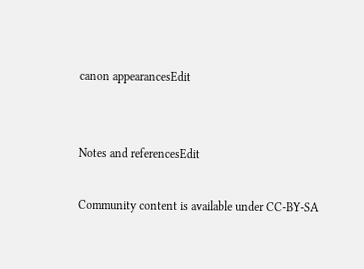canon appearancesEdit


Notes and referencesEdit

Community content is available under CC-BY-SA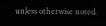unless otherwise noted.